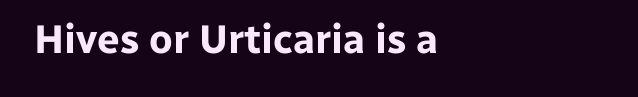Hives or Urticaria is a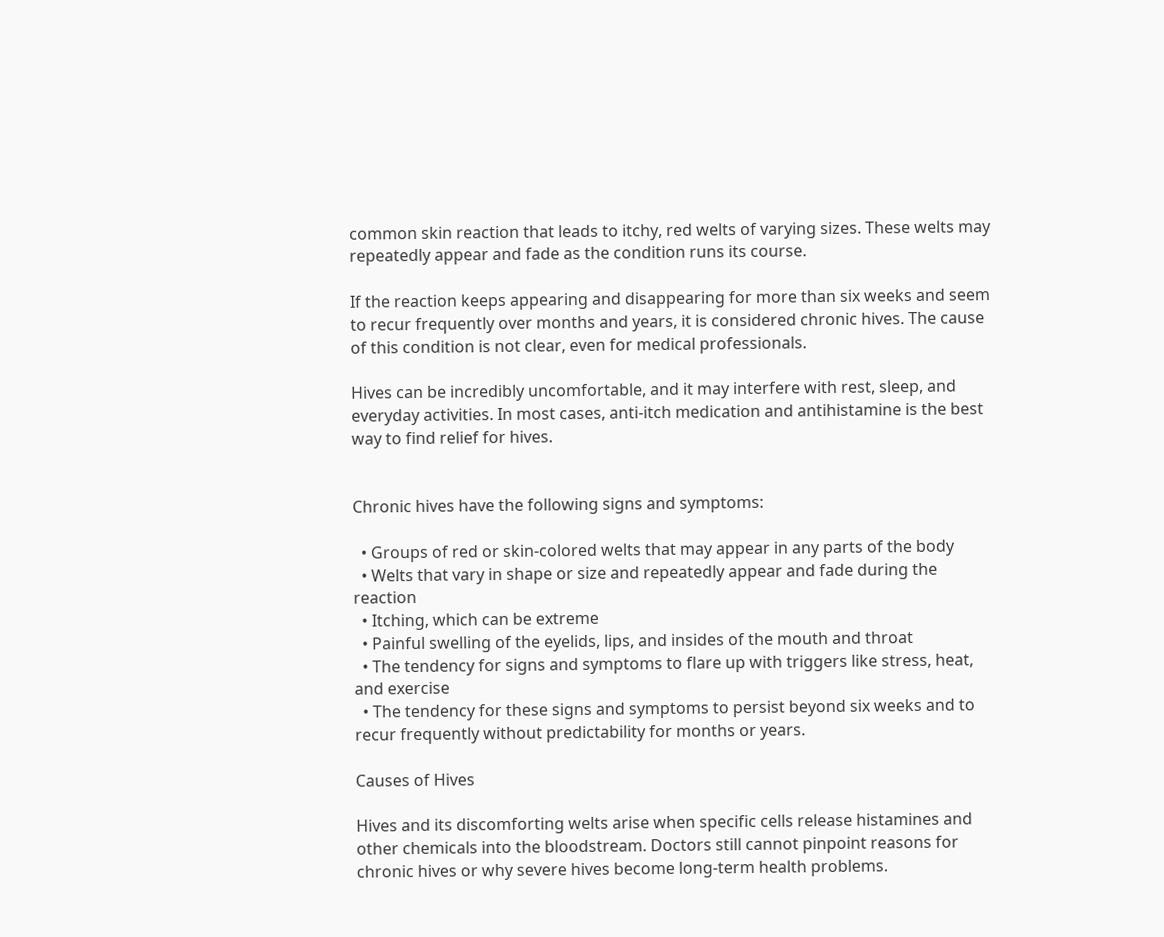common skin reaction that leads to itchy, red welts of varying sizes. These welts may repeatedly appear and fade as the condition runs its course.

If the reaction keeps appearing and disappearing for more than six weeks and seem to recur frequently over months and years, it is considered chronic hives. The cause of this condition is not clear, even for medical professionals.

Hives can be incredibly uncomfortable, and it may interfere with rest, sleep, and everyday activities. In most cases, anti-itch medication and antihistamine is the best way to find relief for hives.


Chronic hives have the following signs and symptoms:

  • Groups of red or skin-colored welts that may appear in any parts of the body
  • Welts that vary in shape or size and repeatedly appear and fade during the reaction
  • Itching, which can be extreme
  • Painful swelling of the eyelids, lips, and insides of the mouth and throat
  • The tendency for signs and symptoms to flare up with triggers like stress, heat, and exercise
  • The tendency for these signs and symptoms to persist beyond six weeks and to recur frequently without predictability for months or years.

Causes of Hives

Hives and its discomforting welts arise when specific cells release histamines and other chemicals into the bloodstream. Doctors still cannot pinpoint reasons for chronic hives or why severe hives become long-term health problems.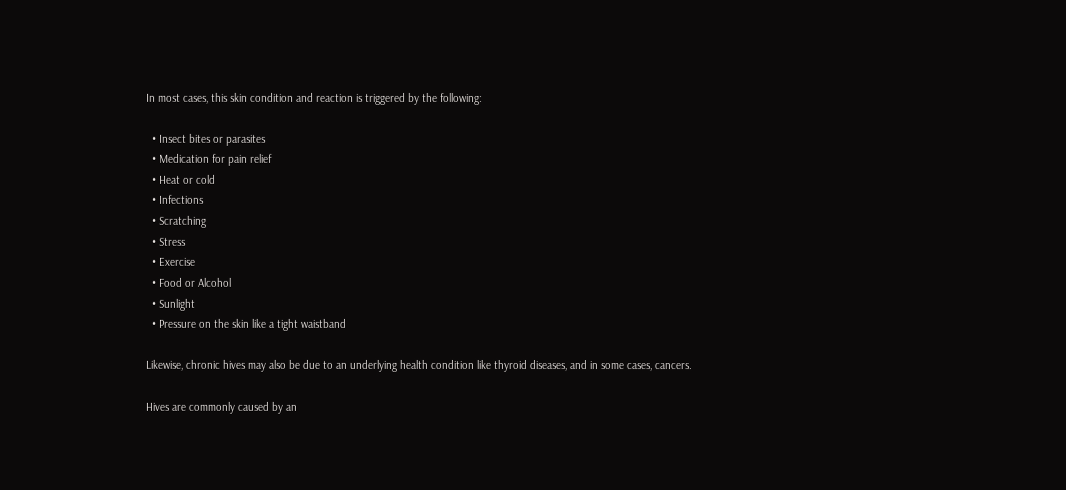In most cases, this skin condition and reaction is triggered by the following:

  • Insect bites or parasites
  • Medication for pain relief
  • Heat or cold
  • Infections
  • Scratching
  • Stress
  • Exercise
  • Food or Alcohol
  • Sunlight
  • Pressure on the skin like a tight waistband

Likewise, chronic hives may also be due to an underlying health condition like thyroid diseases, and in some cases, cancers.

Hives are commonly caused by an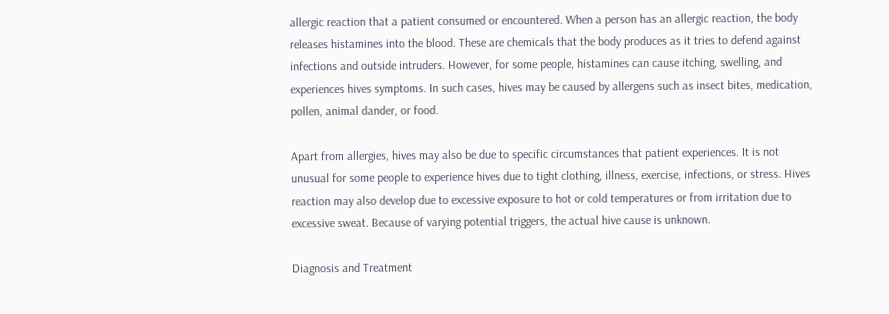allergic reaction that a patient consumed or encountered. When a person has an allergic reaction, the body releases histamines into the blood. These are chemicals that the body produces as it tries to defend against infections and outside intruders. However, for some people, histamines can cause itching, swelling, and experiences hives symptoms. In such cases, hives may be caused by allergens such as insect bites, medication, pollen, animal dander, or food.

Apart from allergies, hives may also be due to specific circumstances that patient experiences. It is not unusual for some people to experience hives due to tight clothing, illness, exercise, infections, or stress. Hives reaction may also develop due to excessive exposure to hot or cold temperatures or from irritation due to excessive sweat. Because of varying potential triggers, the actual hive cause is unknown.

Diagnosis and Treatment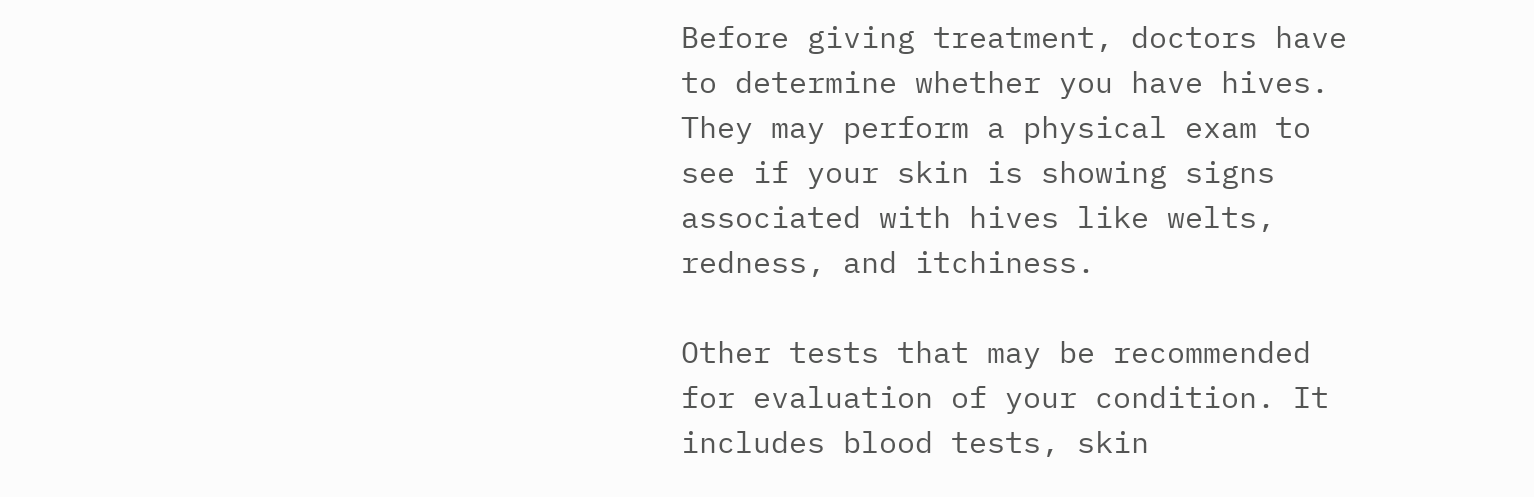Before giving treatment, doctors have to determine whether you have hives. They may perform a physical exam to see if your skin is showing signs associated with hives like welts, redness, and itchiness.

Other tests that may be recommended for evaluation of your condition. It includes blood tests, skin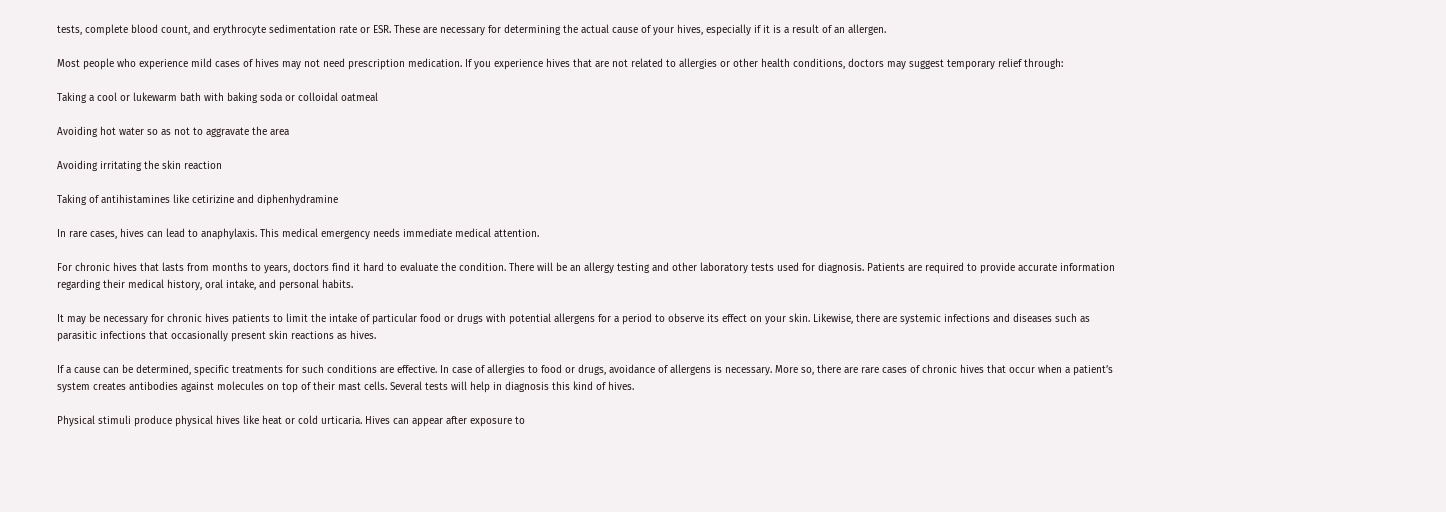tests, complete blood count, and erythrocyte sedimentation rate or ESR. These are necessary for determining the actual cause of your hives, especially if it is a result of an allergen.

Most people who experience mild cases of hives may not need prescription medication. If you experience hives that are not related to allergies or other health conditions, doctors may suggest temporary relief through:

Taking a cool or lukewarm bath with baking soda or colloidal oatmeal

Avoiding hot water so as not to aggravate the area

Avoiding irritating the skin reaction

Taking of antihistamines like cetirizine and diphenhydramine

In rare cases, hives can lead to anaphylaxis. This medical emergency needs immediate medical attention.

For chronic hives that lasts from months to years, doctors find it hard to evaluate the condition. There will be an allergy testing and other laboratory tests used for diagnosis. Patients are required to provide accurate information regarding their medical history, oral intake, and personal habits.

It may be necessary for chronic hives patients to limit the intake of particular food or drugs with potential allergens for a period to observe its effect on your skin. Likewise, there are systemic infections and diseases such as parasitic infections that occasionally present skin reactions as hives.

If a cause can be determined, specific treatments for such conditions are effective. In case of allergies to food or drugs, avoidance of allergens is necessary. More so, there are rare cases of chronic hives that occur when a patient’s system creates antibodies against molecules on top of their mast cells. Several tests will help in diagnosis this kind of hives.

Physical stimuli produce physical hives like heat or cold urticaria. Hives can appear after exposure to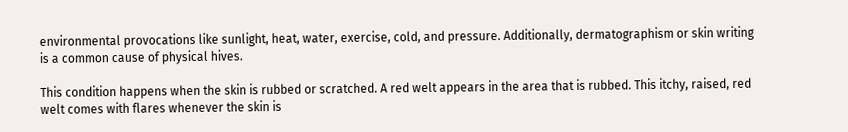environmental provocations like sunlight, heat, water, exercise, cold, and pressure. Additionally, dermatographism or skin writing is a common cause of physical hives.

This condition happens when the skin is rubbed or scratched. A red welt appears in the area that is rubbed. This itchy, raised, red welt comes with flares whenever the skin is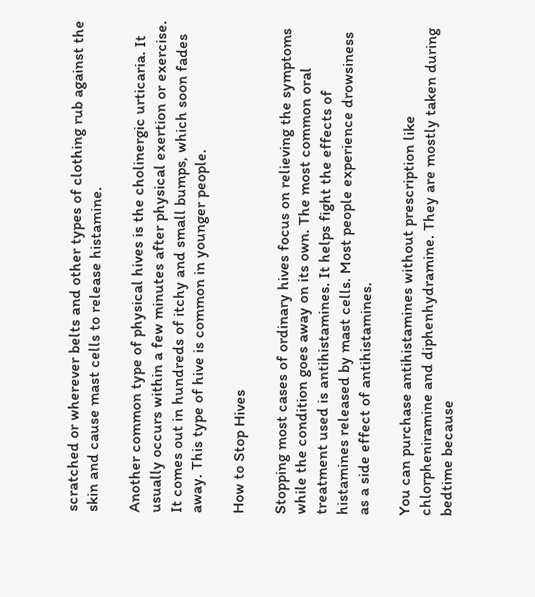scratched or wherever belts and other types of clothing rub against the skin and cause mast cells to release histamine.

Another common type of physical hives is the cholinergic urticaria. It usually occurs within a few minutes after physical exertion or exercise. It comes out in hundreds of itchy and small bumps, which soon fades away. This type of hive is common in younger people.

How to Stop Hives

Stopping most cases of ordinary hives focus on relieving the symptoms while the condition goes away on its own. The most common oral treatment used is antihistamines. It helps fight the effects of histamines released by mast cells. Most people experience drowsiness as a side effect of antihistamines.

You can purchase antihistamines without prescription like chlorpheniramine and diphenhydramine. They are mostly taken during bedtime because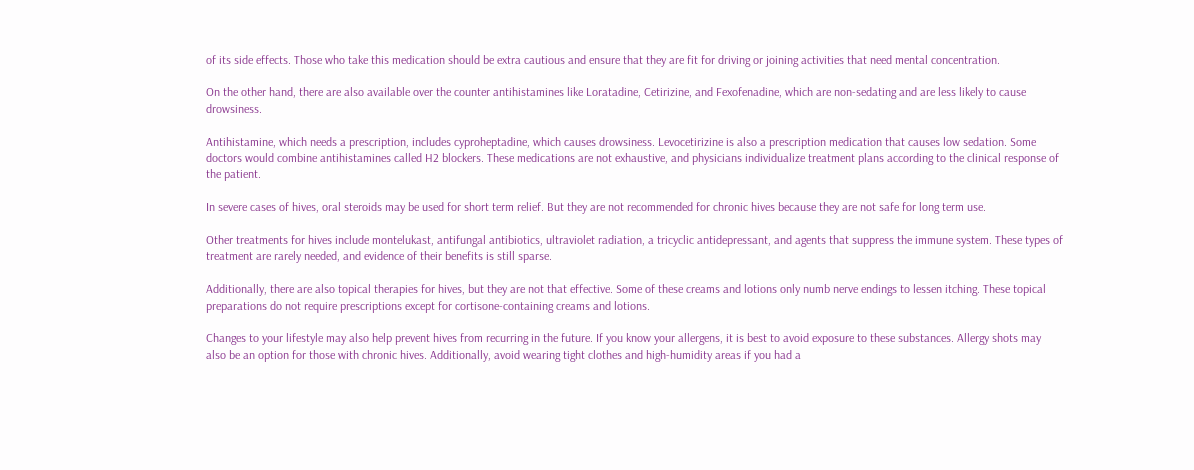of its side effects. Those who take this medication should be extra cautious and ensure that they are fit for driving or joining activities that need mental concentration.

On the other hand, there are also available over the counter antihistamines like Loratadine, Cetirizine, and Fexofenadine, which are non-sedating and are less likely to cause drowsiness.

Antihistamine, which needs a prescription, includes cyproheptadine, which causes drowsiness. Levocetirizine is also a prescription medication that causes low sedation. Some doctors would combine antihistamines called H2 blockers. These medications are not exhaustive, and physicians individualize treatment plans according to the clinical response of the patient.

In severe cases of hives, oral steroids may be used for short term relief. But they are not recommended for chronic hives because they are not safe for long term use.

Other treatments for hives include montelukast, antifungal antibiotics, ultraviolet radiation, a tricyclic antidepressant, and agents that suppress the immune system. These types of treatment are rarely needed, and evidence of their benefits is still sparse.

Additionally, there are also topical therapies for hives, but they are not that effective. Some of these creams and lotions only numb nerve endings to lessen itching. These topical preparations do not require prescriptions except for cortisone-containing creams and lotions.

Changes to your lifestyle may also help prevent hives from recurring in the future. If you know your allergens, it is best to avoid exposure to these substances. Allergy shots may also be an option for those with chronic hives. Additionally, avoid wearing tight clothes and high-humidity areas if you had a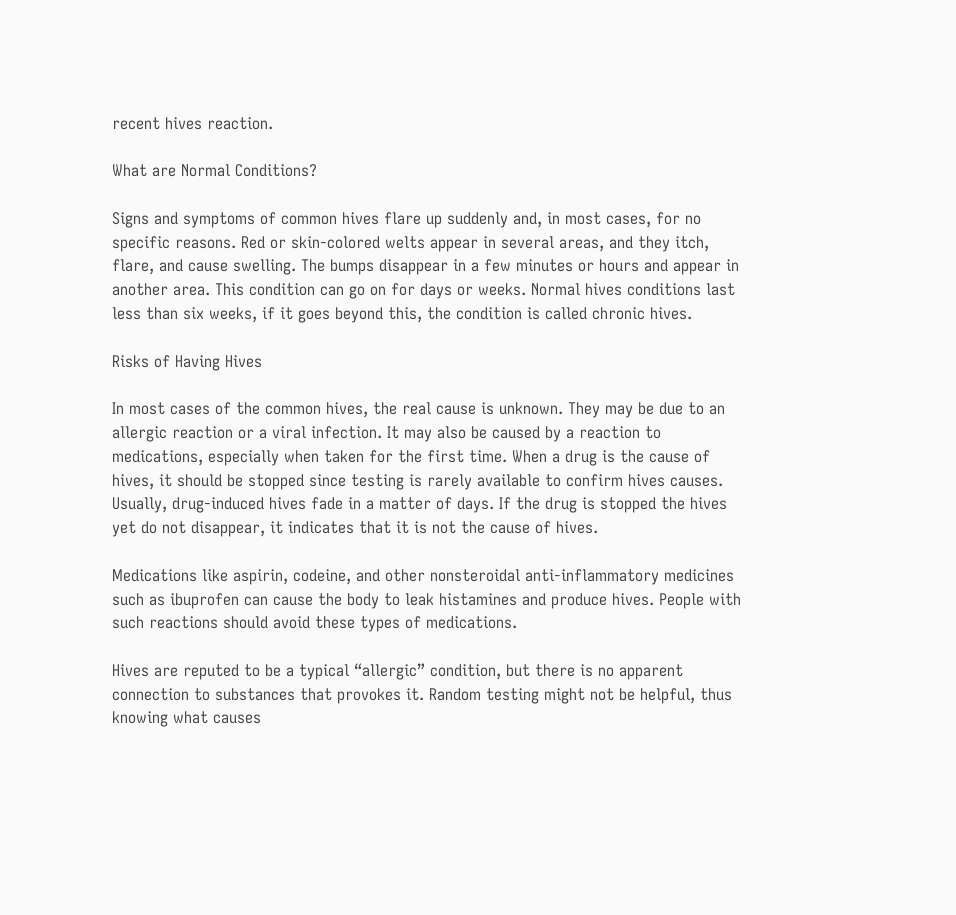recent hives reaction.

What are Normal Conditions?

Signs and symptoms of common hives flare up suddenly and, in most cases, for no specific reasons. Red or skin-colored welts appear in several areas, and they itch, flare, and cause swelling. The bumps disappear in a few minutes or hours and appear in another area. This condition can go on for days or weeks. Normal hives conditions last less than six weeks, if it goes beyond this, the condition is called chronic hives.

Risks of Having Hives

In most cases of the common hives, the real cause is unknown. They may be due to an allergic reaction or a viral infection. It may also be caused by a reaction to medications, especially when taken for the first time. When a drug is the cause of hives, it should be stopped since testing is rarely available to confirm hives causes. Usually, drug-induced hives fade in a matter of days. If the drug is stopped the hives yet do not disappear, it indicates that it is not the cause of hives.

Medications like aspirin, codeine, and other nonsteroidal anti-inflammatory medicines such as ibuprofen can cause the body to leak histamines and produce hives. People with such reactions should avoid these types of medications.

Hives are reputed to be a typical “allergic” condition, but there is no apparent connection to substances that provokes it. Random testing might not be helpful, thus knowing what causes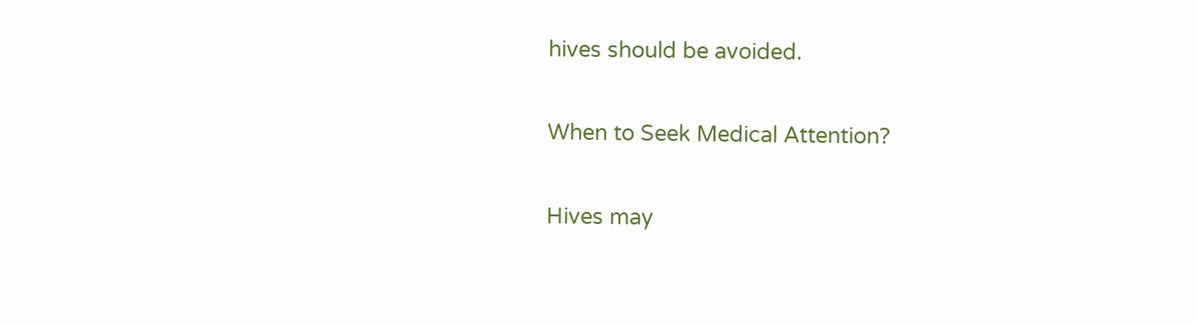hives should be avoided.

When to Seek Medical Attention?

Hives may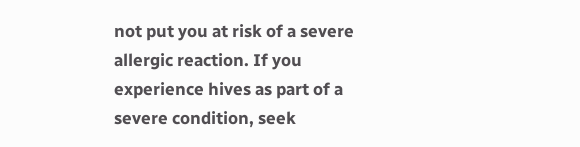not put you at risk of a severe allergic reaction. If you experience hives as part of a severe condition, seek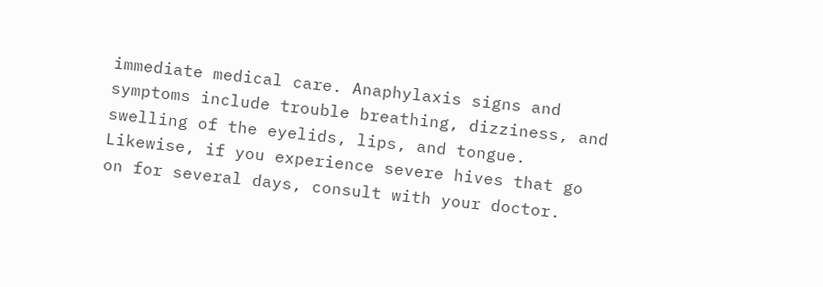immediate medical care. Anaphylaxis signs and symptoms include trouble breathing, dizziness, and swelling of the eyelids, lips, and tongue. Likewise, if you experience severe hives that go on for several days, consult with your doctor.